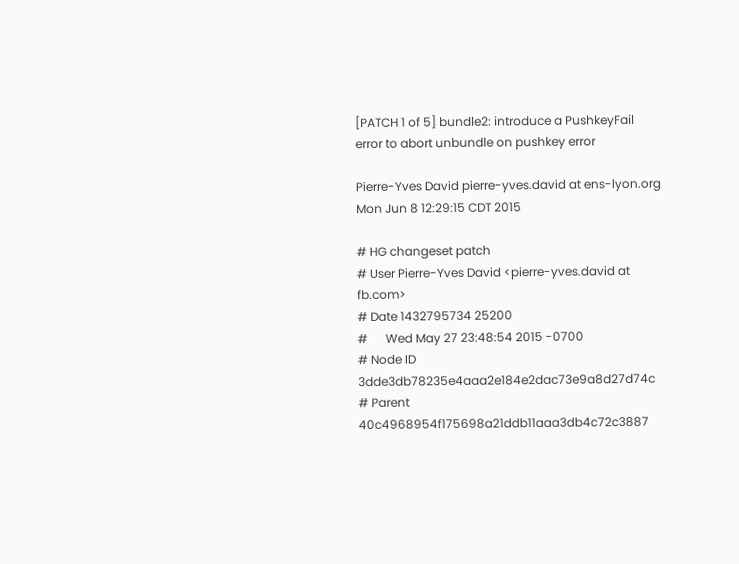[PATCH 1 of 5] bundle2: introduce a PushkeyFail error to abort unbundle on pushkey error

Pierre-Yves David pierre-yves.david at ens-lyon.org
Mon Jun 8 12:29:15 CDT 2015

# HG changeset patch
# User Pierre-Yves David <pierre-yves.david at fb.com>
# Date 1432795734 25200
#      Wed May 27 23:48:54 2015 -0700
# Node ID 3dde3db78235e4aaa2e184e2dac73e9a8d27d74c
# Parent  40c4968954f175698a21ddb11aaa3db4c72c3887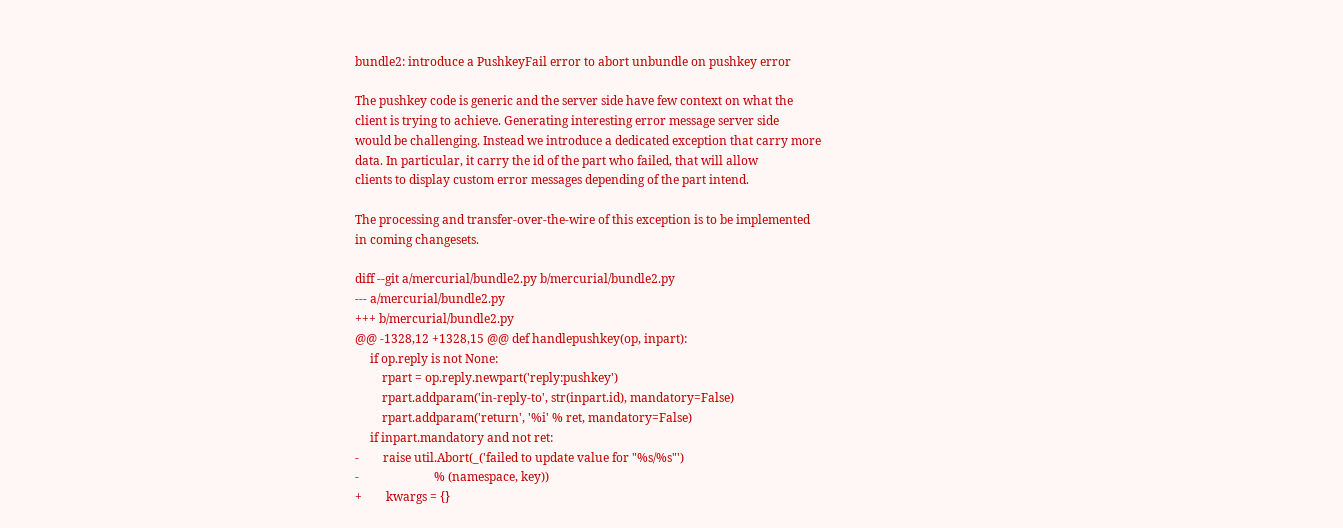bundle2: introduce a PushkeyFail error to abort unbundle on pushkey error

The pushkey code is generic and the server side have few context on what the
client is trying to achieve. Generating interesting error message server side
would be challenging. Instead we introduce a dedicated exception that carry more
data. In particular, it carry the id of the part who failed, that will allow
clients to display custom error messages depending of the part intend.

The processing and transfer-over-the-wire of this exception is to be implemented
in coming changesets.

diff --git a/mercurial/bundle2.py b/mercurial/bundle2.py
--- a/mercurial/bundle2.py
+++ b/mercurial/bundle2.py
@@ -1328,12 +1328,15 @@ def handlepushkey(op, inpart):
     if op.reply is not None:
         rpart = op.reply.newpart('reply:pushkey')
         rpart.addparam('in-reply-to', str(inpart.id), mandatory=False)
         rpart.addparam('return', '%i' % ret, mandatory=False)
     if inpart.mandatory and not ret:
-        raise util.Abort(_('failed to update value for "%s/%s"')
-                         % (namespace, key))
+        kwargs = {}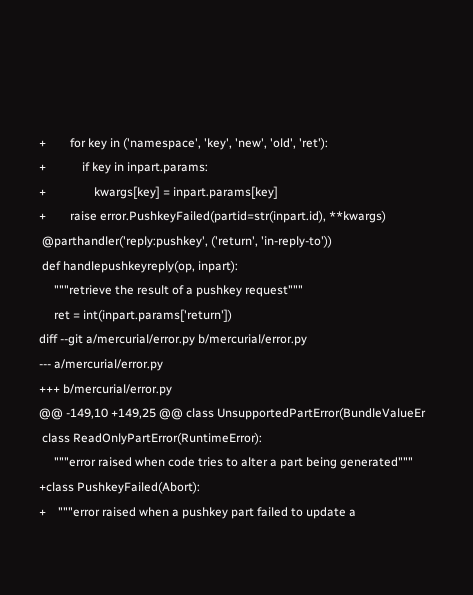+        for key in ('namespace', 'key', 'new', 'old', 'ret'):
+            if key in inpart.params:
+                kwargs[key] = inpart.params[key]
+        raise error.PushkeyFailed(partid=str(inpart.id), **kwargs)
 @parthandler('reply:pushkey', ('return', 'in-reply-to'))
 def handlepushkeyreply(op, inpart):
     """retrieve the result of a pushkey request"""
     ret = int(inpart.params['return'])
diff --git a/mercurial/error.py b/mercurial/error.py
--- a/mercurial/error.py
+++ b/mercurial/error.py
@@ -149,10 +149,25 @@ class UnsupportedPartError(BundleValueEr
 class ReadOnlyPartError(RuntimeError):
     """error raised when code tries to alter a part being generated"""
+class PushkeyFailed(Abort):
+    """error raised when a pushkey part failed to update a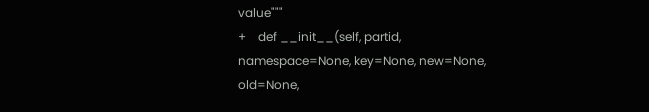value"""
+    def __init__(self, partid, namespace=None, key=None, new=None, old=None,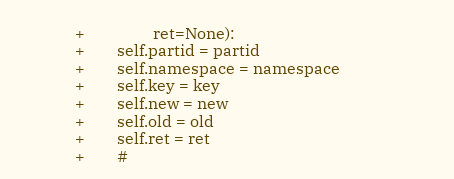+                 ret=None):
+        self.partid = partid
+        self.namespace = namespace
+        self.key = key
+        self.new = new
+        self.old = old
+        self.ret = ret
+        #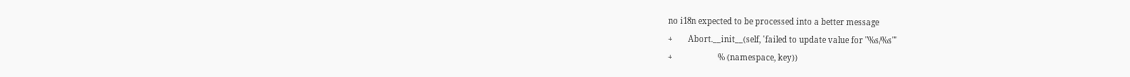no i18n expected to be processed into a better message
+        Abort.__init__(self, 'failed to update value for "%s/%s"'
+                       % (namespace, key))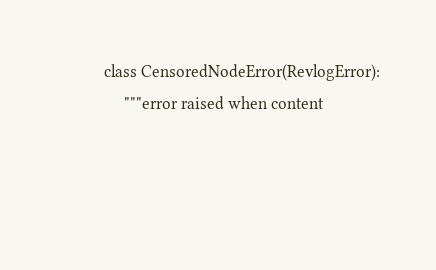class CensoredNodeError(RevlogError):
     """error raised when content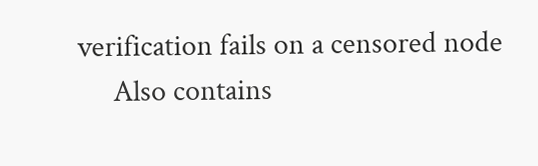verification fails on a censored node
     Also contains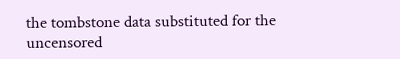the tombstone data substituted for the uncensored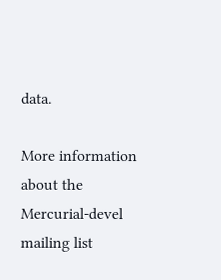data.

More information about the Mercurial-devel mailing list